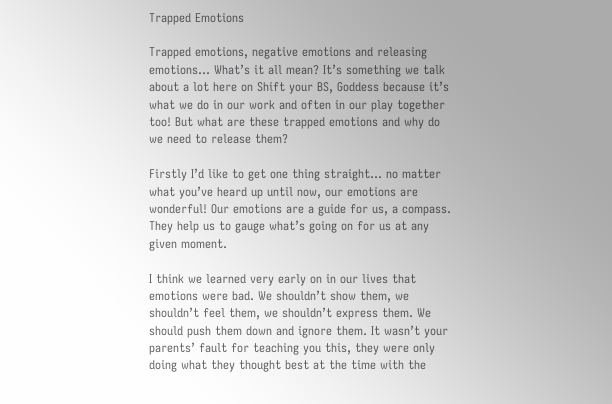Trapped Emotions

Trapped emotions, negative emotions and releasing emotions… What’s it all mean? It’s something we talk about a lot here on Shift your BS, Goddess because it’s what we do in our work and often in our play together too! But what are these trapped emotions and why do we need to release them?

Firstly I’d like to get one thing straight… no matter what you’ve heard up until now, our emotions are wonderful! Our emotions are a guide for us, a compass. They help us to gauge what’s going on for us at any given moment.

I think we learned very early on in our lives that emotions were bad. We shouldn’t show them, we shouldn’t feel them, we shouldn’t express them. We should push them down and ignore them. It wasn’t your parents’ fault for teaching you this, they were only doing what they thought best at the time with the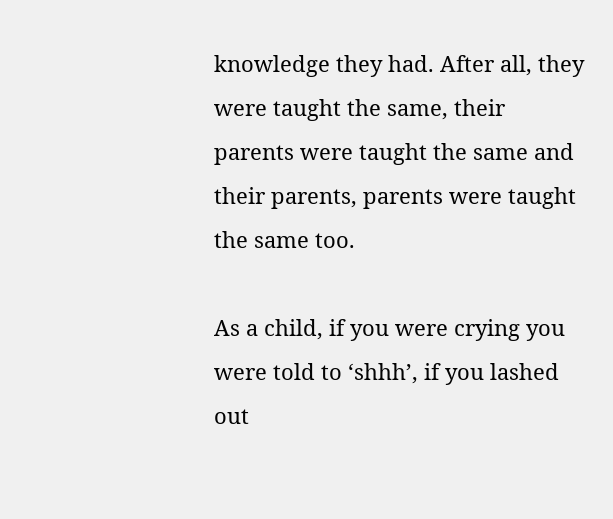knowledge they had. After all, they were taught the same, their parents were taught the same and their parents, parents were taught the same too.

As a child, if you were crying you were told to ‘shhh’, if you lashed out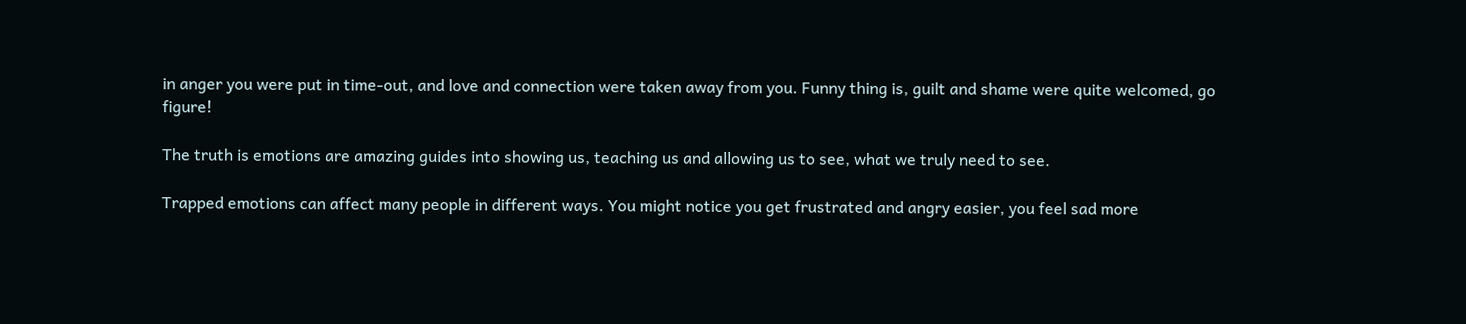in anger you were put in time-out, and love and connection were taken away from you. Funny thing is, guilt and shame were quite welcomed, go figure!

The truth is emotions are amazing guides into showing us, teaching us and allowing us to see, what we truly need to see.

Trapped emotions can affect many people in different ways. You might notice you get frustrated and angry easier, you feel sad more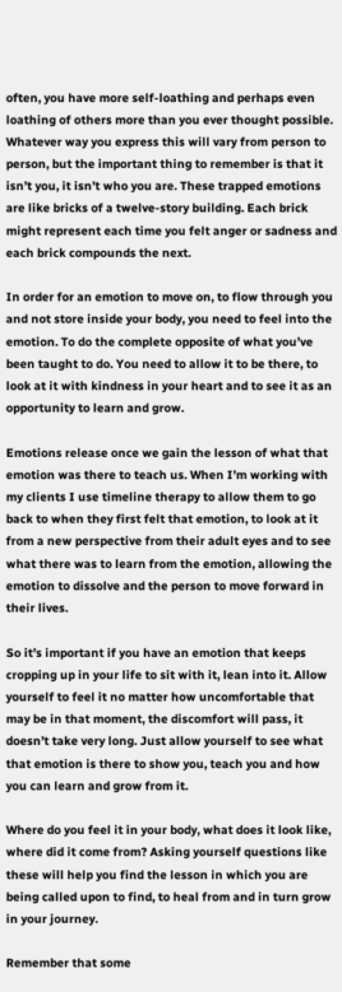often, you have more self-loathing and perhaps even loathing of others more than you ever thought possible. Whatever way you express this will vary from person to person, but the important thing to remember is that it isn’t you, it isn’t who you are. These trapped emotions are like bricks of a twelve-story building. Each brick might represent each time you felt anger or sadness and each brick compounds the next.

In order for an emotion to move on, to flow through you and not store inside your body, you need to feel into the emotion. To do the complete opposite of what you’ve been taught to do. You need to allow it to be there, to look at it with kindness in your heart and to see it as an opportunity to learn and grow.

Emotions release once we gain the lesson of what that emotion was there to teach us. When I’m working with my clients I use timeline therapy to allow them to go back to when they first felt that emotion, to look at it from a new perspective from their adult eyes and to see what there was to learn from the emotion, allowing the emotion to dissolve and the person to move forward in their lives.

So it’s important if you have an emotion that keeps cropping up in your life to sit with it, lean into it. Allow yourself to feel it no matter how uncomfortable that may be in that moment, the discomfort will pass, it doesn’t take very long. Just allow yourself to see what that emotion is there to show you, teach you and how you can learn and grow from it.

Where do you feel it in your body, what does it look like, where did it come from? Asking yourself questions like these will help you find the lesson in which you are being called upon to find, to heal from and in turn grow in your journey.

Remember that some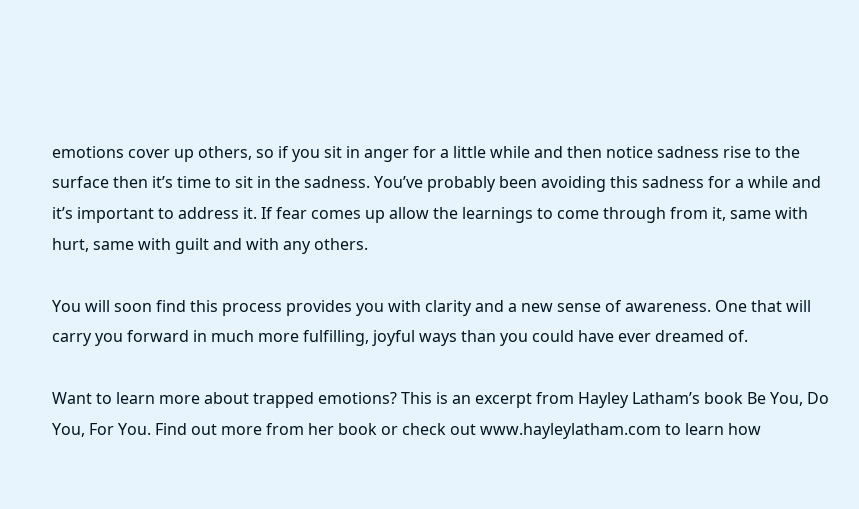emotions cover up others, so if you sit in anger for a little while and then notice sadness rise to the surface then it’s time to sit in the sadness. You’ve probably been avoiding this sadness for a while and it’s important to address it. If fear comes up allow the learnings to come through from it, same with hurt, same with guilt and with any others.

You will soon find this process provides you with clarity and a new sense of awareness. One that will carry you forward in much more fulfilling, joyful ways than you could have ever dreamed of.

Want to learn more about trapped emotions? This is an excerpt from Hayley Latham’s book Be You, Do You, For You. Find out more from her book or check out www.hayleylatham.com to learn how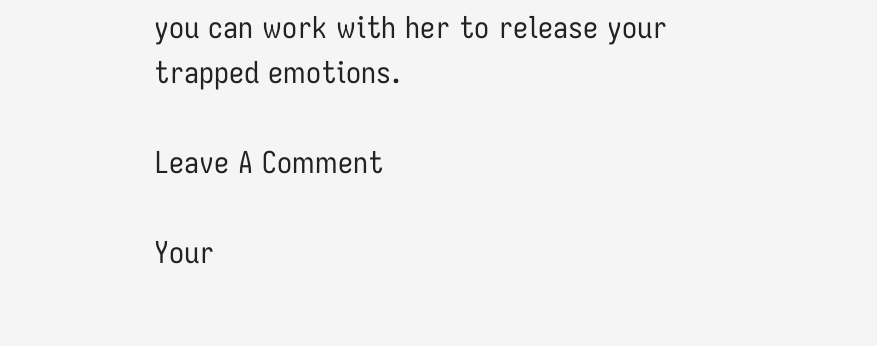you can work with her to release your trapped emotions.

Leave A Comment

Your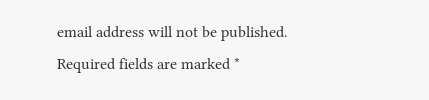email address will not be published. Required fields are marked *